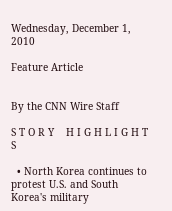Wednesday, December 1, 2010

Feature Article


By the CNN Wire Staff

S T O R Y    H I G H L I G H T S

  • North Korea continues to protest U.S. and South Korea's military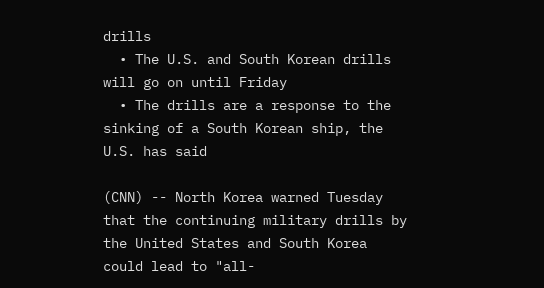drills
  • The U.S. and South Korean drills will go on until Friday
  • The drills are a response to the sinking of a South Korean ship, the U.S. has said

(CNN) -- North Korea warned Tuesday that the continuing military drills by the United States and South Korea could lead to "all-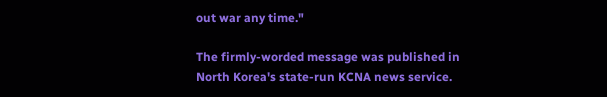out war any time."

The firmly-worded message was published in North Korea's state-run KCNA news service.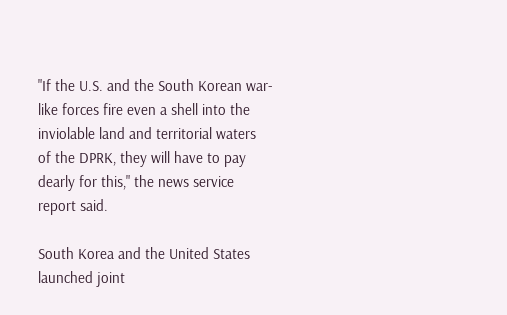"If the U.S. and the South Korean war-like forces fire even a shell into the inviolable land and territorial waters of the DPRK, they will have to pay dearly for this," the news service report said.

South Korea and the United States launched joint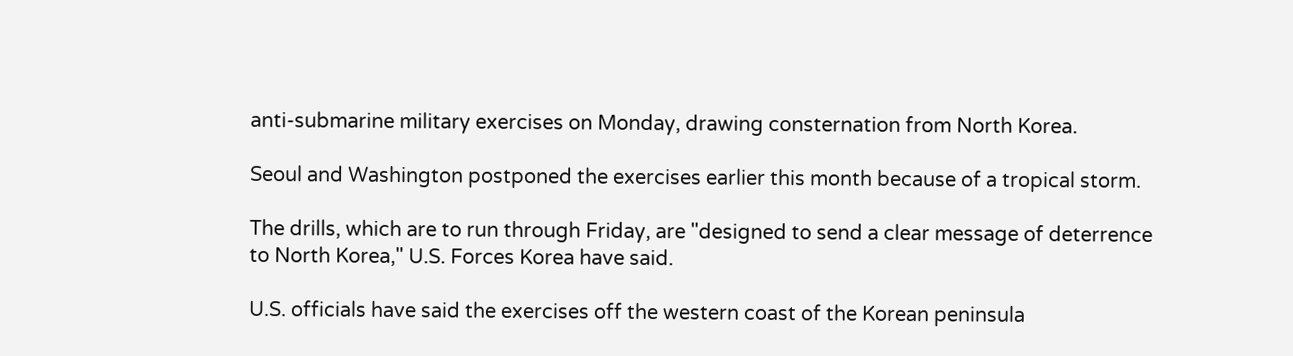anti-submarine military exercises on Monday, drawing consternation from North Korea.

Seoul and Washington postponed the exercises earlier this month because of a tropical storm.

The drills, which are to run through Friday, are "designed to send a clear message of deterrence to North Korea," U.S. Forces Korea have said.

U.S. officials have said the exercises off the western coast of the Korean peninsula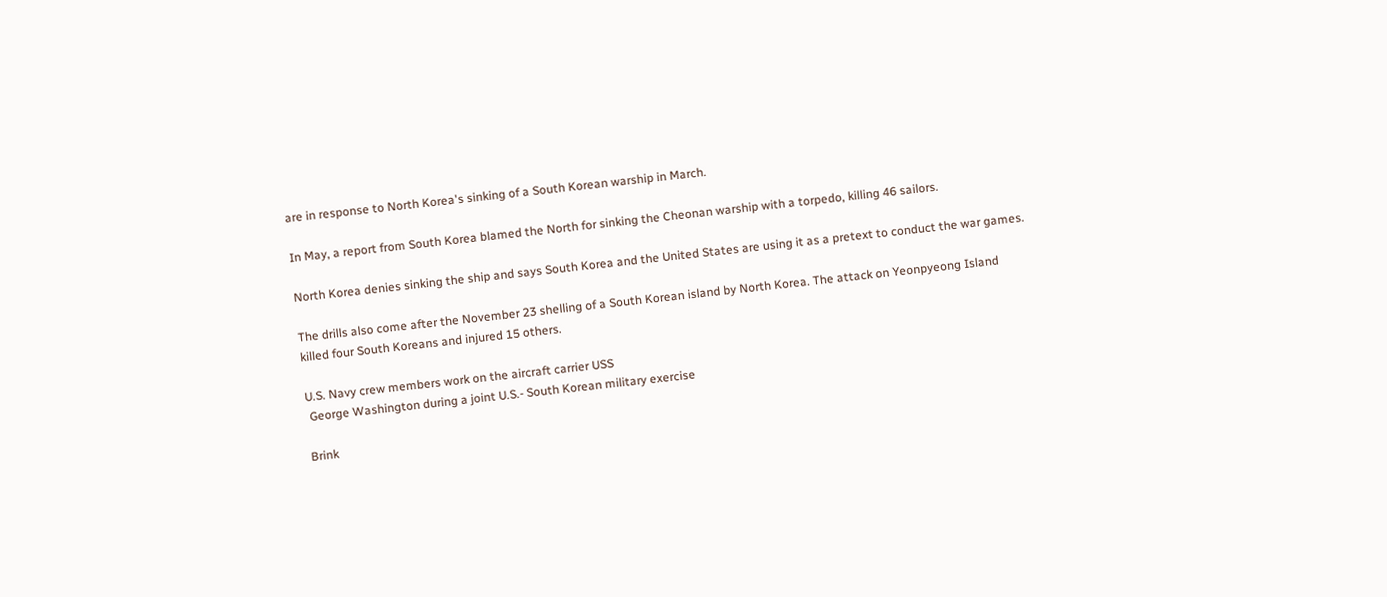are in response to North Korea's sinking of a South Korean warship in March.

In May, a report from South Korea blamed the North for sinking the Cheonan warship with a torpedo, killing 46 sailors.

North Korea denies sinking the ship and says South Korea and the United States are using it as a pretext to conduct the war games.

The drills also come after the November 23 shelling of a South Korean island by North Korea. The attack on Yeonpyeong Island killed four South Koreans and injured 15 others.

U.S. Navy crew members work on the aircraft carrier USS
 George Washington during a joint U.S.- South Korean military exercise

Brink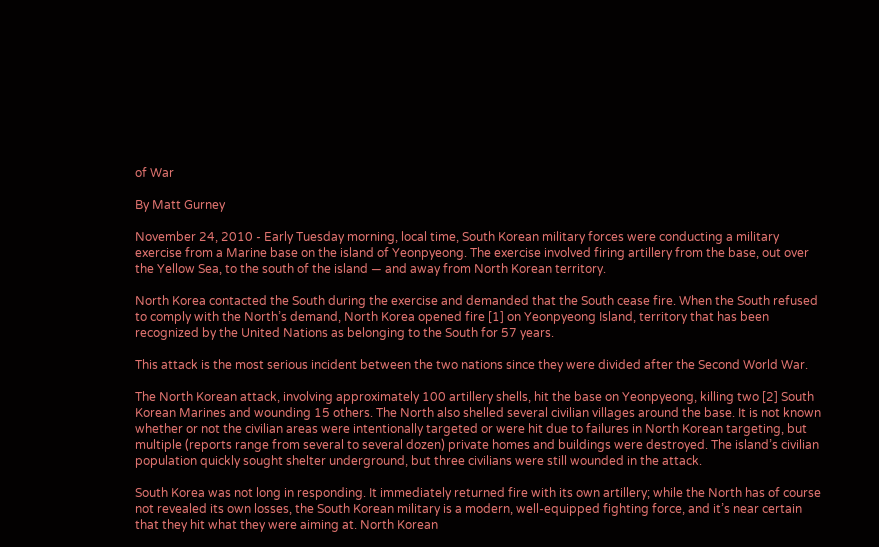of War

By Matt Gurney

November 24, 2010 - Early Tuesday morning, local time, South Korean military forces were conducting a military exercise from a Marine base on the island of Yeonpyeong. The exercise involved firing artillery from the base, out over the Yellow Sea, to the south of the island — and away from North Korean territory.

North Korea contacted the South during the exercise and demanded that the South cease fire. When the South refused to comply with the North’s demand, North Korea opened fire [1] on Yeonpyeong Island, territory that has been recognized by the United Nations as belonging to the South for 57 years.

This attack is the most serious incident between the two nations since they were divided after the Second World War.

The North Korean attack, involving approximately 100 artillery shells, hit the base on Yeonpyeong, killing two [2] South Korean Marines and wounding 15 others. The North also shelled several civilian villages around the base. It is not known whether or not the civilian areas were intentionally targeted or were hit due to failures in North Korean targeting, but multiple (reports range from several to several dozen) private homes and buildings were destroyed. The island’s civilian population quickly sought shelter underground, but three civilians were still wounded in the attack.

South Korea was not long in responding. It immediately returned fire with its own artillery; while the North has of course not revealed its own losses, the South Korean military is a modern, well-equipped fighting force, and it’s near certain that they hit what they were aiming at. North Korean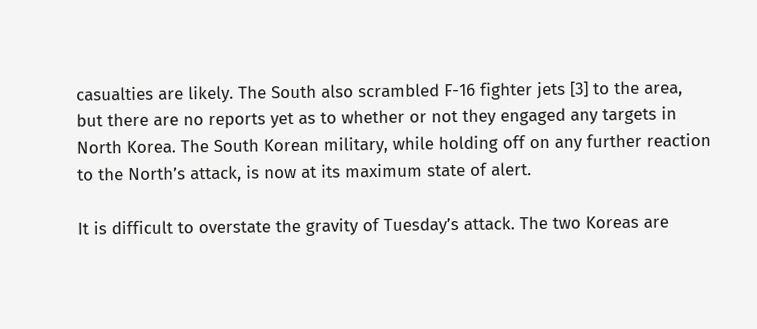casualties are likely. The South also scrambled F-16 fighter jets [3] to the area, but there are no reports yet as to whether or not they engaged any targets in North Korea. The South Korean military, while holding off on any further reaction to the North’s attack, is now at its maximum state of alert.

It is difficult to overstate the gravity of Tuesday’s attack. The two Koreas are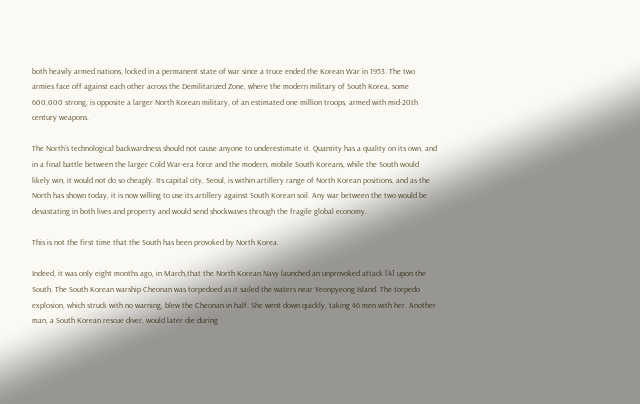both heavily armed nations, locked in a permanent state of war since a truce ended the Korean War in 1953. The two armies face off against each other across the Demilitarized Zone, where the modern military of South Korea, some 600,000 strong, is opposite a larger North Korean military, of an estimated one million troops, armed with mid-20th century weapons.

The North’s technological backwardness should not cause anyone to underestimate it. Quantity has a quality on its own, and in a final battle between the larger Cold War-era force and the modern, mobile South Koreans, while the South would likely win, it would not do so cheaply. Its capital city, Seoul, is within artillery range of North Korean positions, and as the North has shown today, it is now willing to use its artillery against South Korean soil. Any war between the two would be devastating in both lives and property and would send shockwaves through the fragile global economy.

This is not the first time that the South has been provoked by North Korea.

Indeed, it was only eight months ago, in March,that the North Korean Navy launched an unprovoked attack [4] upon the South. The South Korean warship Cheonan was torpedoed as it sailed the waters near Yeonpyeong Island. The torpedo explosion, which struck with no warning, blew the Cheonan in half. She went down quickly, taking 46 men with her. Another man, a South Korean rescue diver, would later die during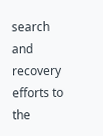search and recovery efforts to the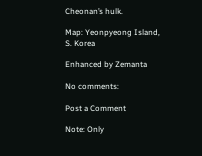Cheonan’s hulk.

Map: Yeonpyeong Island, S. Korea

Enhanced by Zemanta

No comments:

Post a Comment

Note: Only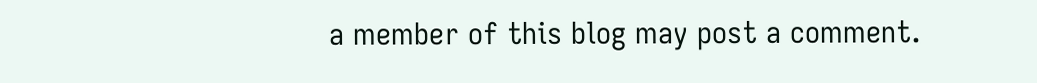a member of this blog may post a comment.